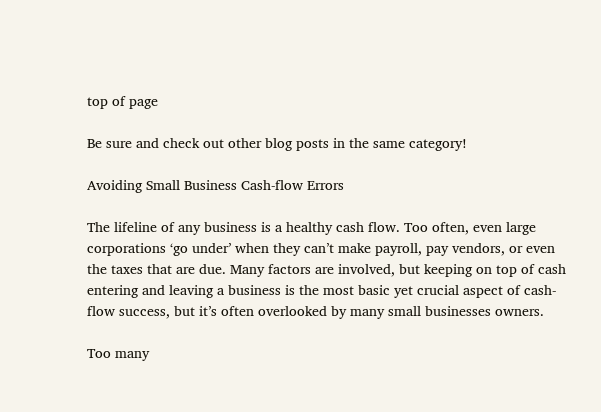top of page

Be sure and check out other blog posts in the same category!

Avoiding Small Business Cash-flow Errors

The lifeline of any business is a healthy cash flow. Too often, even large corporations ‘go under’ when they can’t make payroll, pay vendors, or even the taxes that are due. Many factors are involved, but keeping on top of cash entering and leaving a business is the most basic yet crucial aspect of cash-flow success, but it’s often overlooked by many small businesses owners.

Too many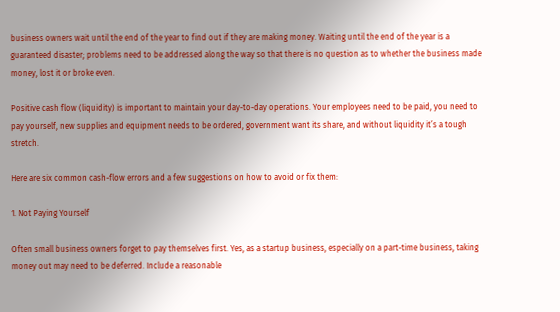business owners wait until the end of the year to find out if they are making money. Waiting until the end of the year is a guaranteed disaster; problems need to be addressed along the way so that there is no question as to whether the business made money, lost it or broke even.

Positive cash flow (liquidity) is important to maintain your day-to-day operations. Your employees need to be paid, you need to pay yourself, new supplies and equipment needs to be ordered, government want its share, and without liquidity it’s a tough stretch.

Here are six common cash-flow errors and a few suggestions on how to avoid or fix them:

1. Not Paying Yourself

Often small business owners forget to pay themselves first. Yes, as a startup business, especially on a part-time business, taking money out may need to be deferred. Include a reasonable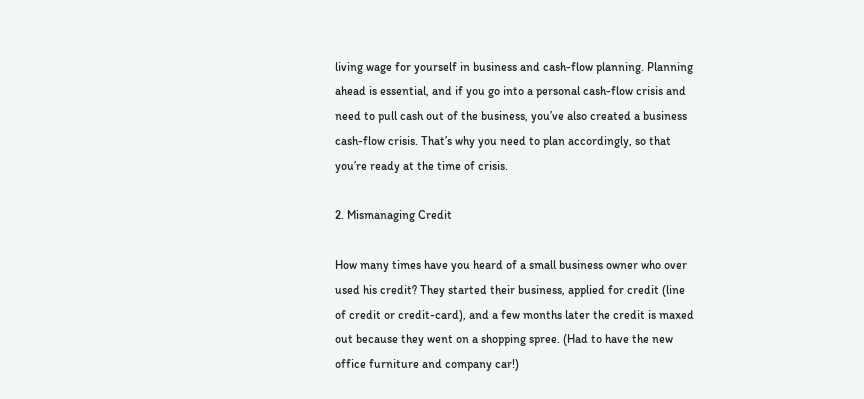living wage for yourself in business and cash-flow planning. Planning ahead is essential, and if you go into a personal cash-flow crisis and need to pull cash out of the business, you’ve also created a business cash-flow crisis. That’s why you need to plan accordingly, so that you’re ready at the time of crisis.

2. Mismanaging Credit

How many times have you heard of a small business owner who over used his credit? They started their business, applied for credit (line of credit or credit-card), and a few months later the credit is maxed out because they went on a shopping spree. (Had to have the new office furniture and company car!)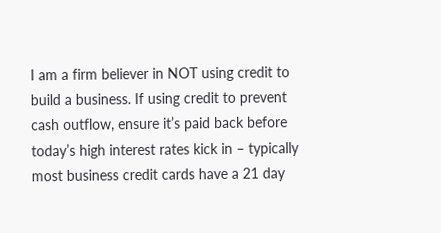I am a firm believer in NOT using credit to build a business. If using credit to prevent cash outflow, ensure it’s paid back before today’s high interest rates kick in – typically most business credit cards have a 21 day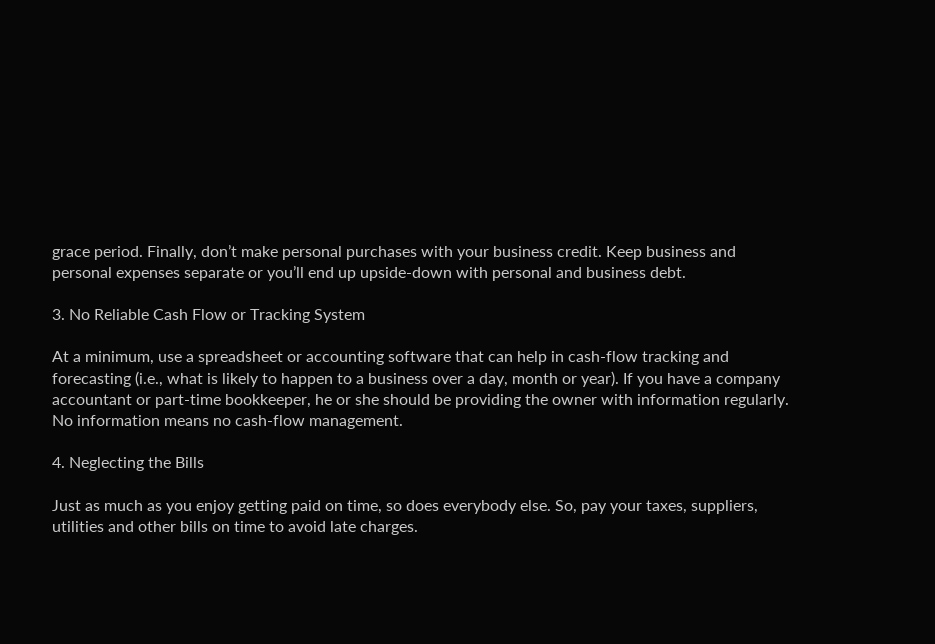grace period. Finally, don’t make personal purchases with your business credit. Keep business and personal expenses separate or you’ll end up upside-down with personal and business debt.

3. No Reliable Cash Flow or Tracking System

At a minimum, use a spreadsheet or accounting software that can help in cash-flow tracking and forecasting (i.e., what is likely to happen to a business over a day, month or year). If you have a company accountant or part-time bookkeeper, he or she should be providing the owner with information regularly. No information means no cash-flow management.

4. Neglecting the Bills

Just as much as you enjoy getting paid on time, so does everybody else. So, pay your taxes, suppliers, utilities and other bills on time to avoid late charges.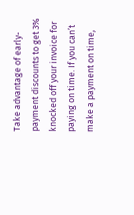Take advantage of early-payment discounts to get 3% knocked off your invoice for paying on time. If you can’t make a payment on time,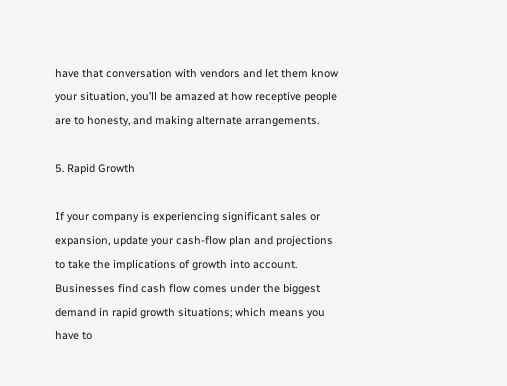have that conversation with vendors and let them know your situation, you’ll be amazed at how receptive people are to honesty, and making alternate arrangements.

5. Rapid Growth

If your company is experiencing significant sales or expansion, update your cash-flow plan and projections to take the implications of growth into account. Businesses find cash flow comes under the biggest demand in rapid growth situations; which means you have to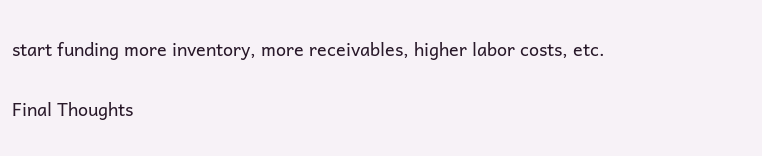start funding more inventory, more receivables, higher labor costs, etc.

Final Thoughts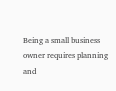Being a small business owner requires planning and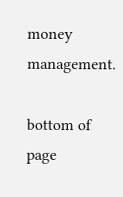money management.

bottom of page